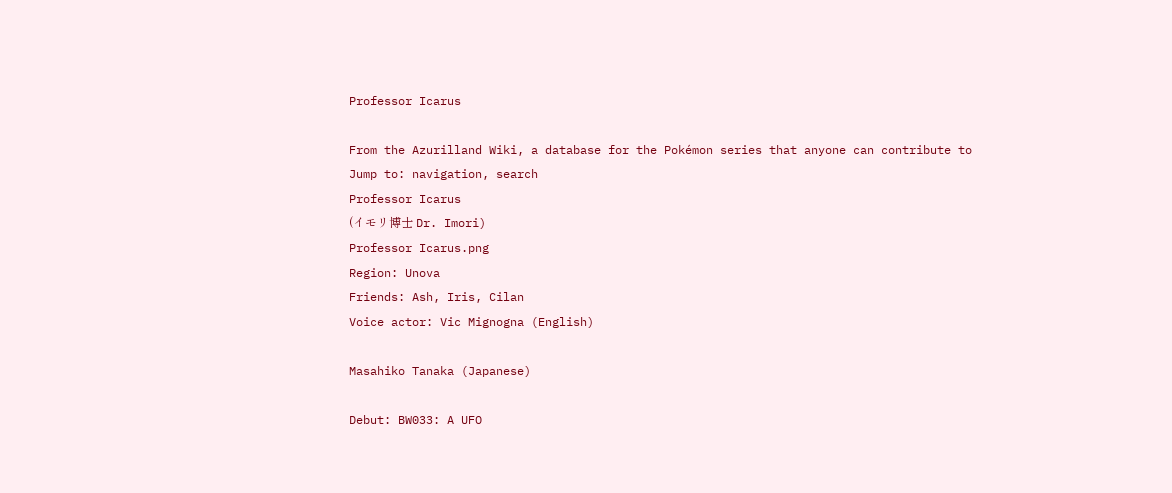Professor Icarus

From the Azurilland Wiki, a database for the Pokémon series that anyone can contribute to
Jump to: navigation, search
Professor Icarus
(イモリ博士 Dr. Imori)
Professor Icarus.png
Region: Unova
Friends: Ash, Iris, Cilan
Voice actor: Vic Mignogna (English)

Masahiko Tanaka (Japanese)

Debut: BW033: A UFO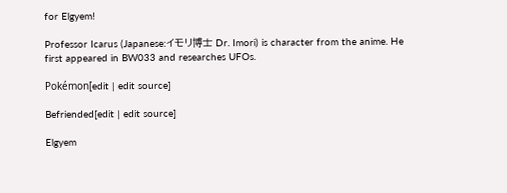for Elgyem!

Professor Icarus (Japanese:イモリ博士 Dr. Imori) is character from the anime. He first appeared in BW033 and researches UFOs.

Pokémon[edit | edit source]

Befriended[edit | edit source]

Elgyem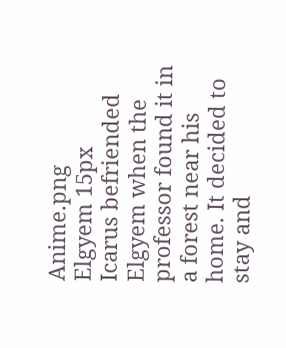Anime.png
Elgyem 15px
Icarus befriended Elgyem when the professor found it in a forest near his home. It decided to stay and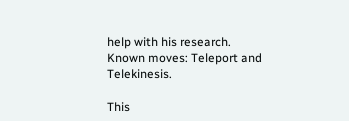help with his research.
Known moves: Teleport and Telekinesis.

This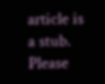article is a stub. Please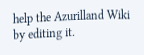help the Azurilland Wiki by editing it.